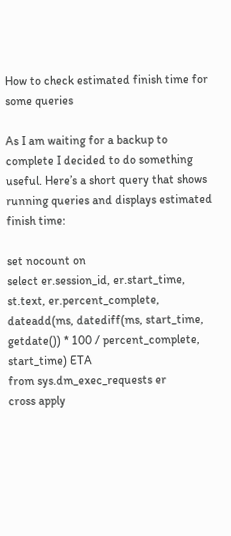How to check estimated finish time for some queries

As I am waiting for a backup to complete I decided to do something useful. Here’s a short query that shows running queries and displays estimated finish time:

set nocount on
select er.session_id, er.start_time, st.text, er.percent_complete, dateadd(ms, datediff(ms, start_time, getdate()) * 100 / percent_complete, start_time) ETA
from sys.dm_exec_requests er
cross apply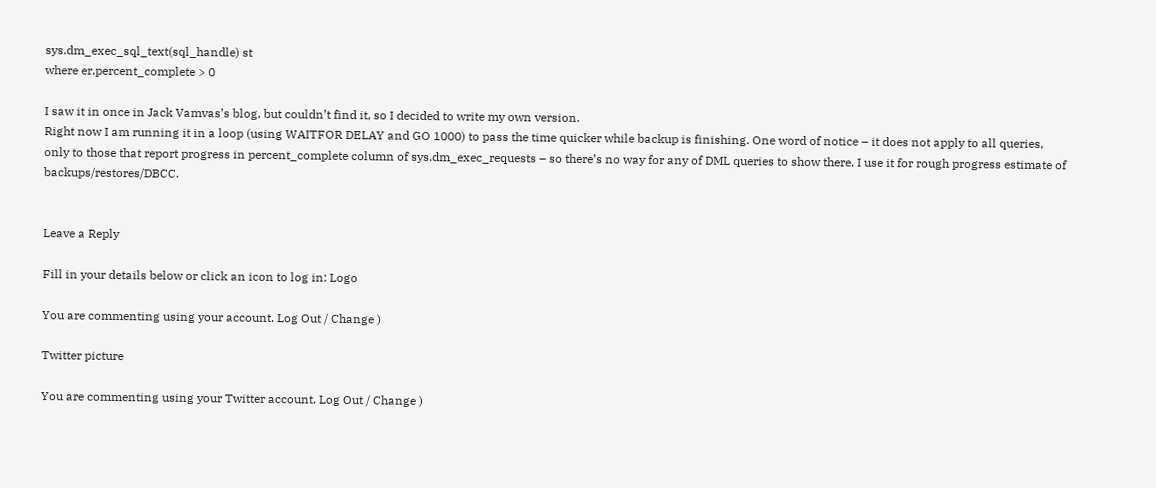sys.dm_exec_sql_text(sql_handle) st
where er.percent_complete > 0

I saw it in once in Jack Vamvas’s blog, but couldn’t find it, so I decided to write my own version.
Right now I am running it in a loop (using WAITFOR DELAY and GO 1000) to pass the time quicker while backup is finishing. One word of notice – it does not apply to all queries, only to those that report progress in percent_complete column of sys.dm_exec_requests – so there’s no way for any of DML queries to show there. I use it for rough progress estimate of backups/restores/DBCC.


Leave a Reply

Fill in your details below or click an icon to log in: Logo

You are commenting using your account. Log Out / Change )

Twitter picture

You are commenting using your Twitter account. Log Out / Change )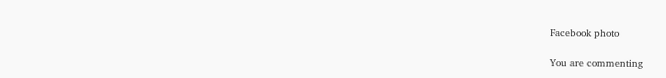Facebook photo

You are commenting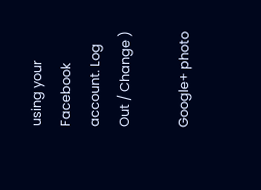using your Facebook account. Log Out / Change )

Google+ photo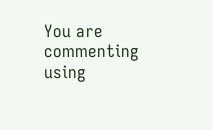You are commenting using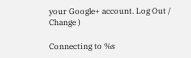your Google+ account. Log Out / Change )

Connecting to %s